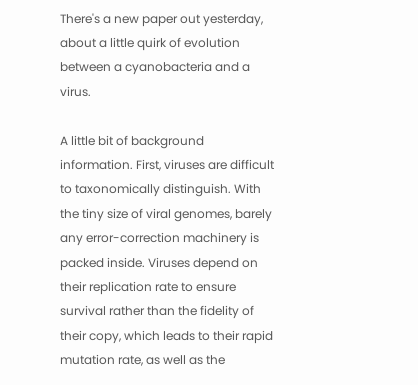There's a new paper out yesterday, about a little quirk of evolution between a cyanobacteria and a virus.

A little bit of background information. First, viruses are difficult to taxonomically distinguish. With the tiny size of viral genomes, barely any error-correction machinery is packed inside. Viruses depend on their replication rate to ensure survival rather than the fidelity of their copy, which leads to their rapid mutation rate, as well as the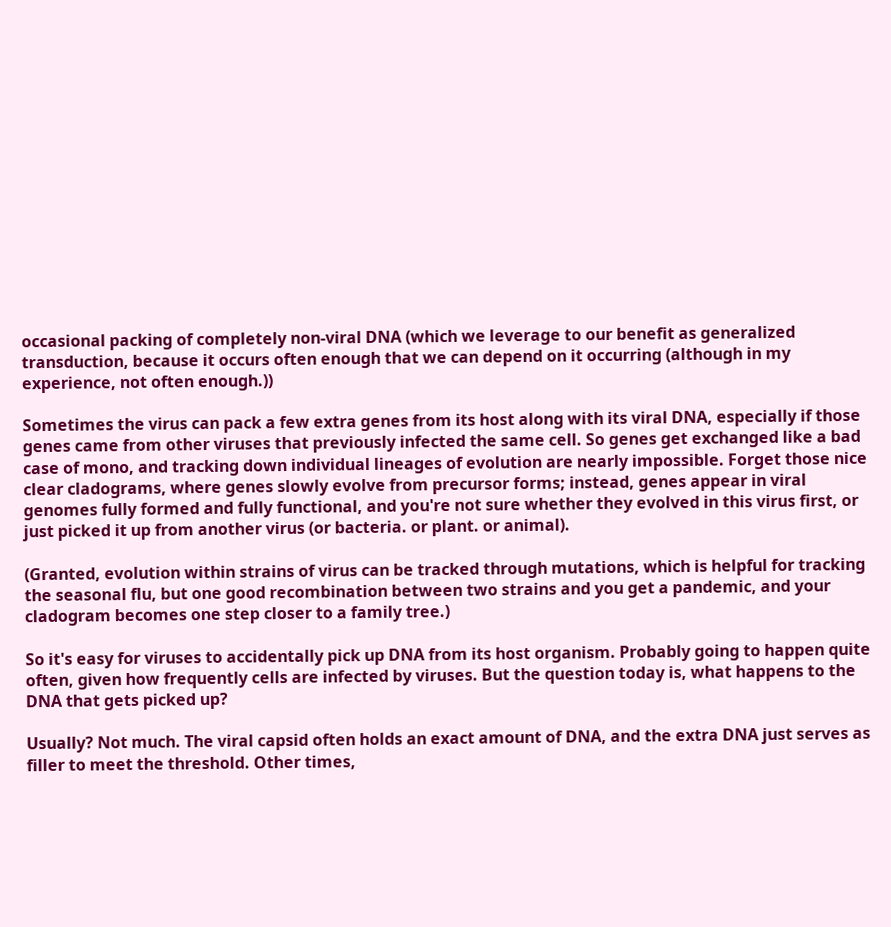occasional packing of completely non-viral DNA (which we leverage to our benefit as generalized transduction, because it occurs often enough that we can depend on it occurring (although in my experience, not often enough.))

Sometimes the virus can pack a few extra genes from its host along with its viral DNA, especially if those genes came from other viruses that previously infected the same cell. So genes get exchanged like a bad case of mono, and tracking down individual lineages of evolution are nearly impossible. Forget those nice clear cladograms, where genes slowly evolve from precursor forms; instead, genes appear in viral genomes fully formed and fully functional, and you're not sure whether they evolved in this virus first, or just picked it up from another virus (or bacteria. or plant. or animal).

(Granted, evolution within strains of virus can be tracked through mutations, which is helpful for tracking the seasonal flu, but one good recombination between two strains and you get a pandemic, and your cladogram becomes one step closer to a family tree.)

So it's easy for viruses to accidentally pick up DNA from its host organism. Probably going to happen quite often, given how frequently cells are infected by viruses. But the question today is, what happens to the DNA that gets picked up?

Usually? Not much. The viral capsid often holds an exact amount of DNA, and the extra DNA just serves as filler to meet the threshold. Other times,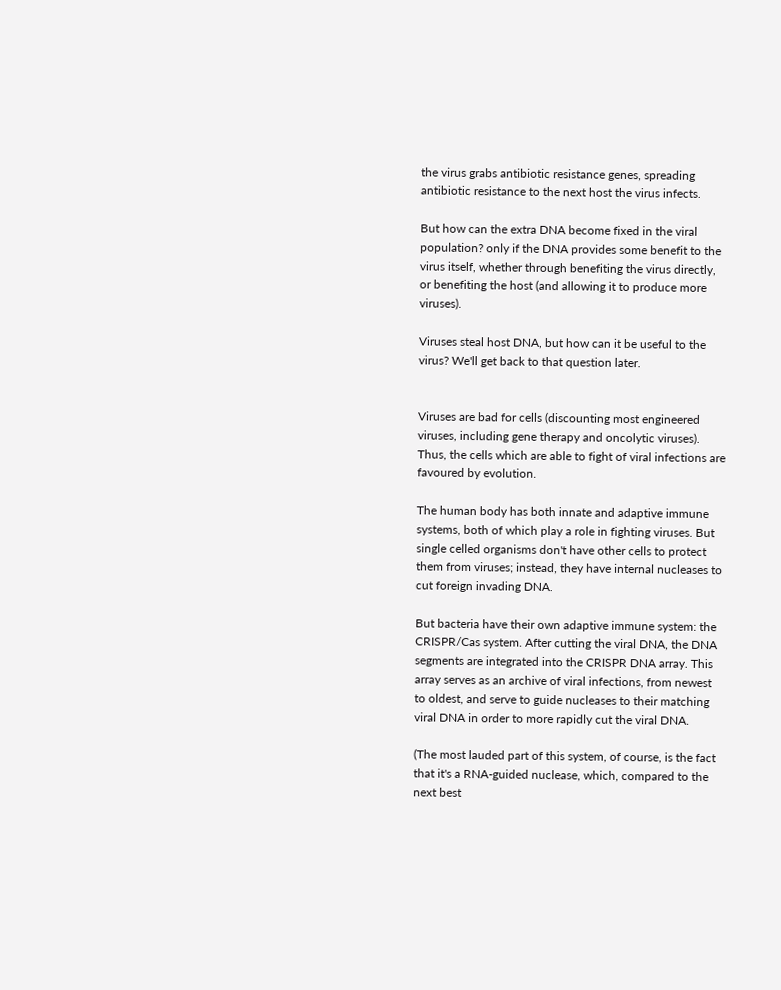the virus grabs antibiotic resistance genes, spreading antibiotic resistance to the next host the virus infects.

But how can the extra DNA become fixed in the viral population? only if the DNA provides some benefit to the virus itself, whether through benefiting the virus directly, or benefiting the host (and allowing it to produce more viruses).

Viruses steal host DNA, but how can it be useful to the virus? We'll get back to that question later.


Viruses are bad for cells (discounting most engineered viruses, including gene therapy and oncolytic viruses). Thus, the cells which are able to fight of viral infections are favoured by evolution.

The human body has both innate and adaptive immune systems, both of which play a role in fighting viruses. But single celled organisms don't have other cells to protect them from viruses; instead, they have internal nucleases to cut foreign invading DNA.

But bacteria have their own adaptive immune system: the CRISPR/Cas system. After cutting the viral DNA, the DNA segments are integrated into the CRISPR DNA array. This array serves as an archive of viral infections, from newest to oldest, and serve to guide nucleases to their matching viral DNA in order to more rapidly cut the viral DNA.

(The most lauded part of this system, of course, is the fact that it's a RNA-guided nuclease, which, compared to the next best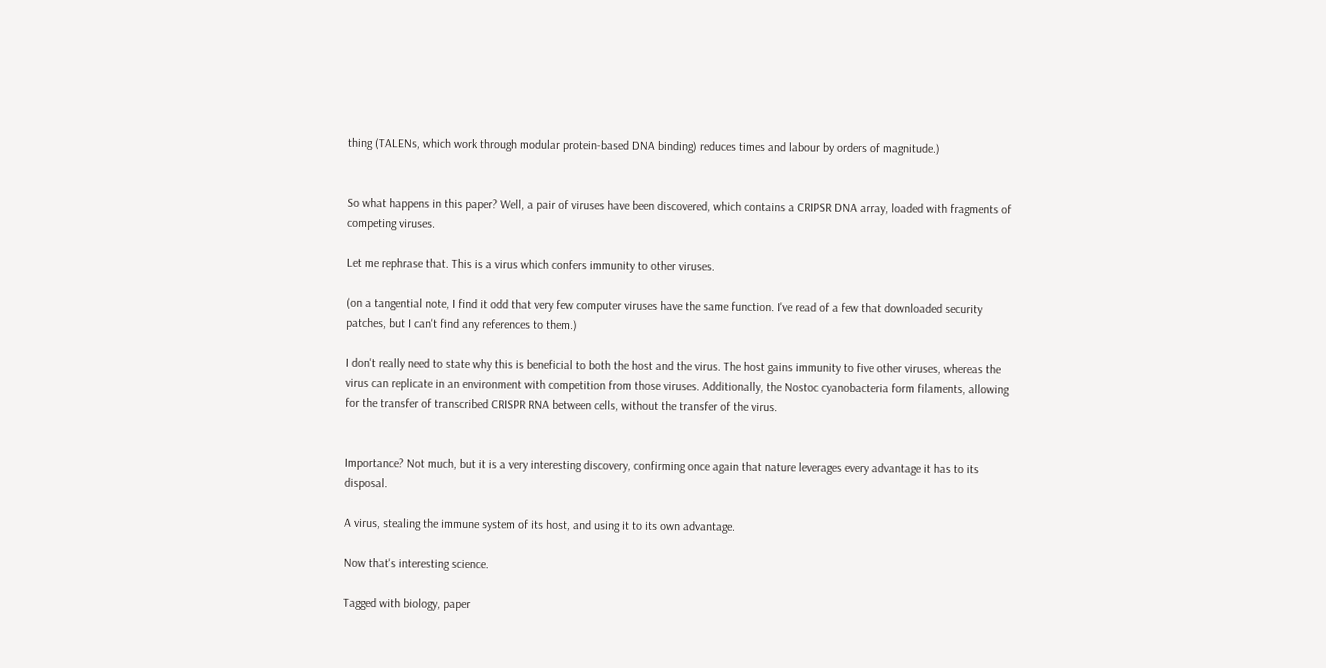thing (TALENs, which work through modular protein-based DNA binding) reduces times and labour by orders of magnitude.)


So what happens in this paper? Well, a pair of viruses have been discovered, which contains a CRIPSR DNA array, loaded with fragments of competing viruses.

Let me rephrase that. This is a virus which confers immunity to other viruses.

(on a tangential note, I find it odd that very few computer viruses have the same function. I've read of a few that downloaded security patches, but I can't find any references to them.)

I don't really need to state why this is beneficial to both the host and the virus. The host gains immunity to five other viruses, whereas the virus can replicate in an environment with competition from those viruses. Additionally, the Nostoc cyanobacteria form filaments, allowing for the transfer of transcribed CRISPR RNA between cells, without the transfer of the virus.


Importance? Not much, but it is a very interesting discovery, confirming once again that nature leverages every advantage it has to its disposal.

A virus, stealing the immune system of its host, and using it to its own advantage.

Now that's interesting science.

Tagged with biology, paper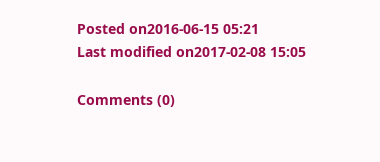Posted on2016-06-15 05:21
Last modified on2017-02-08 15:05

Comments (0)